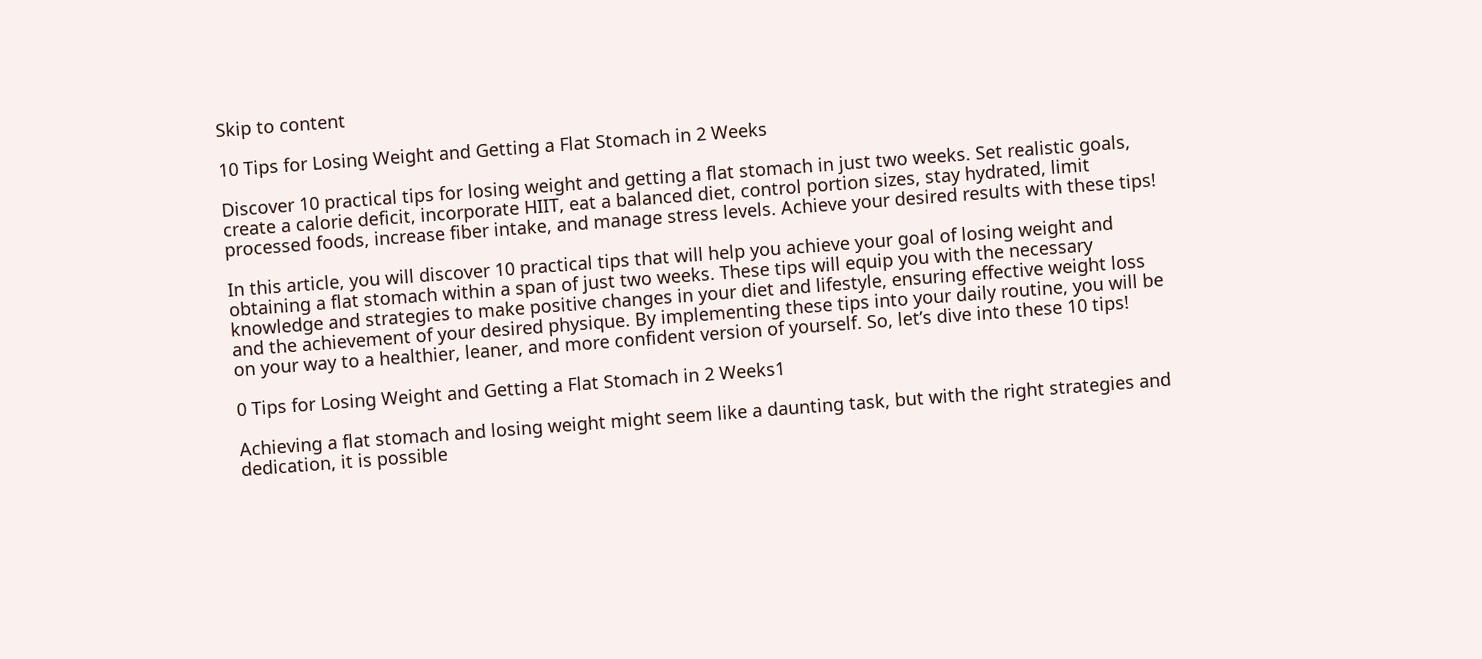Skip to content

10 Tips for Losing Weight and Getting a Flat Stomach in 2 Weeks

Discover 10 practical tips for losing weight and getting a flat stomach in just two weeks. Set realistic goals, create a calorie deficit, incorporate HIIT, eat a balanced diet, control portion sizes, stay hydrated, limit processed foods, increase fiber intake, and manage stress levels. Achieve your desired results with these tips!

In this article, you will discover 10 practical tips that will help you achieve your goal of losing weight and obtaining a flat stomach within a span of just two weeks. These tips will equip you with the necessary knowledge and strategies to make positive changes in your diet and lifestyle, ensuring effective weight loss and the achievement of your desired physique. By implementing these tips into your daily routine, you will be on your way to a healthier, leaner, and more confident version of yourself. So, let’s dive into these 10 tips!

0 Tips for Losing Weight and Getting a Flat Stomach in 2 Weeks1

Achieving a flat stomach and losing weight might seem like a daunting task, but with the right strategies and dedication, it is possible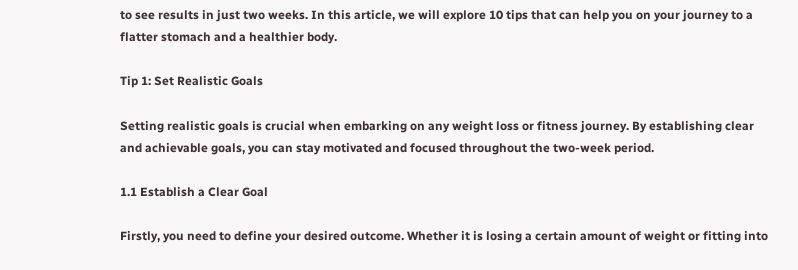to see results in just two weeks. In this article, we will explore 10 tips that can help you on your journey to a flatter stomach and a healthier body.

Tip 1: Set Realistic Goals

Setting realistic goals is crucial when embarking on any weight loss or fitness journey. By establishing clear and achievable goals, you can stay motivated and focused throughout the two-week period.

1.1 Establish a Clear Goal

Firstly, you need to define your desired outcome. Whether it is losing a certain amount of weight or fitting into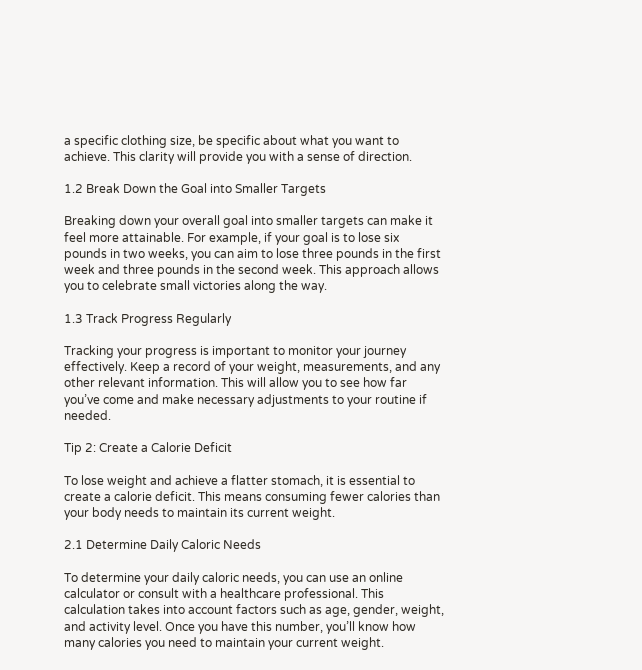a specific clothing size, be specific about what you want to achieve. This clarity will provide you with a sense of direction.

1.2 Break Down the Goal into Smaller Targets

Breaking down your overall goal into smaller targets can make it feel more attainable. For example, if your goal is to lose six pounds in two weeks, you can aim to lose three pounds in the first week and three pounds in the second week. This approach allows you to celebrate small victories along the way.

1.3 Track Progress Regularly

Tracking your progress is important to monitor your journey effectively. Keep a record of your weight, measurements, and any other relevant information. This will allow you to see how far you’ve come and make necessary adjustments to your routine if needed.

Tip 2: Create a Calorie Deficit

To lose weight and achieve a flatter stomach, it is essential to create a calorie deficit. This means consuming fewer calories than your body needs to maintain its current weight.

2.1 Determine Daily Caloric Needs

To determine your daily caloric needs, you can use an online calculator or consult with a healthcare professional. This calculation takes into account factors such as age, gender, weight, and activity level. Once you have this number, you’ll know how many calories you need to maintain your current weight.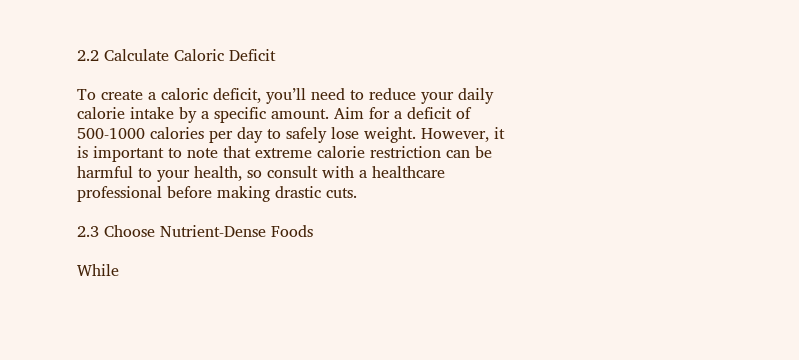2.2 Calculate Caloric Deficit

To create a caloric deficit, you’ll need to reduce your daily calorie intake by a specific amount. Aim for a deficit of 500-1000 calories per day to safely lose weight. However, it is important to note that extreme calorie restriction can be harmful to your health, so consult with a healthcare professional before making drastic cuts.

2.3 Choose Nutrient-Dense Foods

While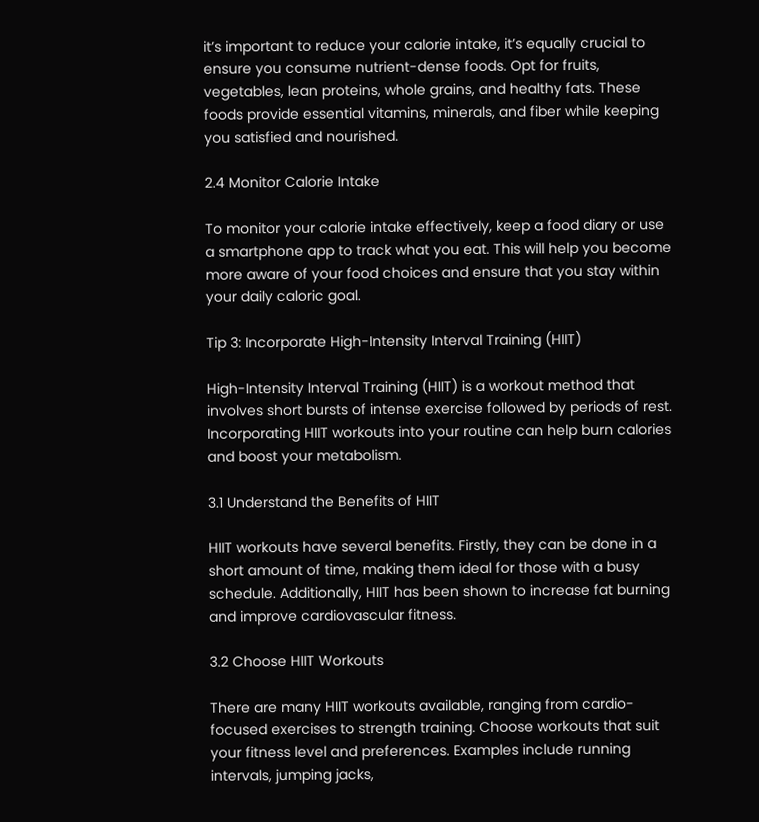it’s important to reduce your calorie intake, it’s equally crucial to ensure you consume nutrient-dense foods. Opt for fruits, vegetables, lean proteins, whole grains, and healthy fats. These foods provide essential vitamins, minerals, and fiber while keeping you satisfied and nourished.

2.4 Monitor Calorie Intake

To monitor your calorie intake effectively, keep a food diary or use a smartphone app to track what you eat. This will help you become more aware of your food choices and ensure that you stay within your daily caloric goal.

Tip 3: Incorporate High-Intensity Interval Training (HIIT)

High-Intensity Interval Training (HIIT) is a workout method that involves short bursts of intense exercise followed by periods of rest. Incorporating HIIT workouts into your routine can help burn calories and boost your metabolism.

3.1 Understand the Benefits of HIIT

HIIT workouts have several benefits. Firstly, they can be done in a short amount of time, making them ideal for those with a busy schedule. Additionally, HIIT has been shown to increase fat burning and improve cardiovascular fitness.

3.2 Choose HIIT Workouts

There are many HIIT workouts available, ranging from cardio-focused exercises to strength training. Choose workouts that suit your fitness level and preferences. Examples include running intervals, jumping jacks,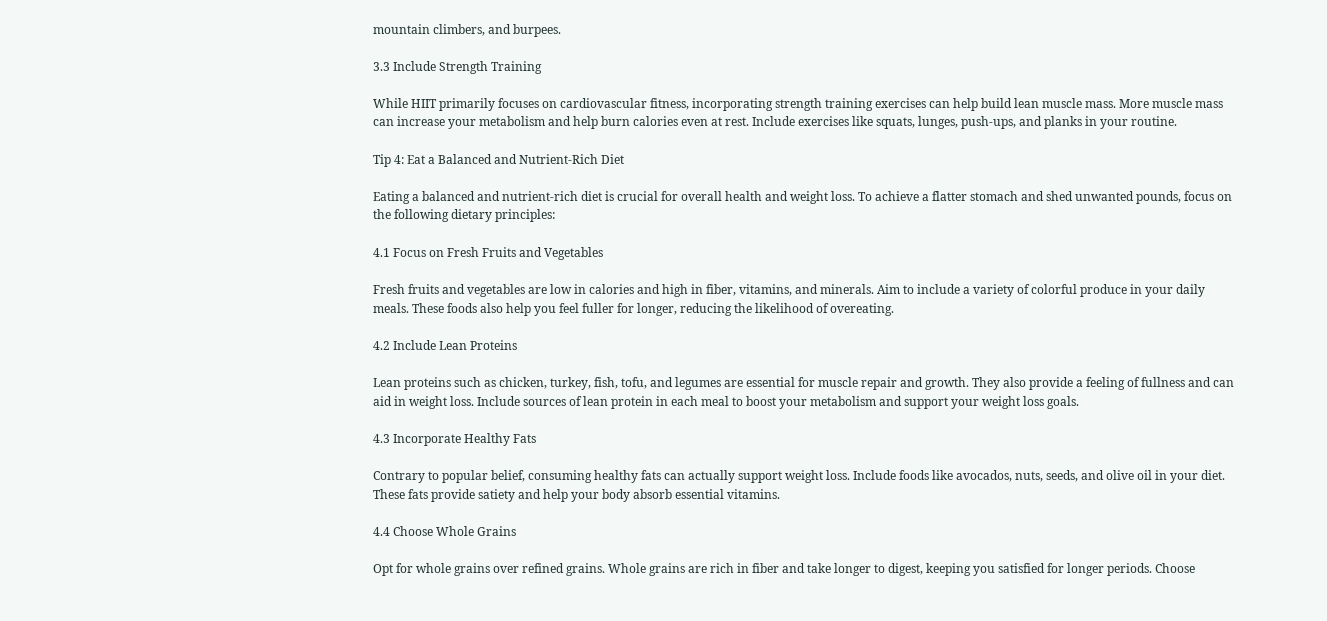mountain climbers, and burpees.

3.3 Include Strength Training

While HIIT primarily focuses on cardiovascular fitness, incorporating strength training exercises can help build lean muscle mass. More muscle mass can increase your metabolism and help burn calories even at rest. Include exercises like squats, lunges, push-ups, and planks in your routine.

Tip 4: Eat a Balanced and Nutrient-Rich Diet

Eating a balanced and nutrient-rich diet is crucial for overall health and weight loss. To achieve a flatter stomach and shed unwanted pounds, focus on the following dietary principles:

4.1 Focus on Fresh Fruits and Vegetables

Fresh fruits and vegetables are low in calories and high in fiber, vitamins, and minerals. Aim to include a variety of colorful produce in your daily meals. These foods also help you feel fuller for longer, reducing the likelihood of overeating.

4.2 Include Lean Proteins

Lean proteins such as chicken, turkey, fish, tofu, and legumes are essential for muscle repair and growth. They also provide a feeling of fullness and can aid in weight loss. Include sources of lean protein in each meal to boost your metabolism and support your weight loss goals.

4.3 Incorporate Healthy Fats

Contrary to popular belief, consuming healthy fats can actually support weight loss. Include foods like avocados, nuts, seeds, and olive oil in your diet. These fats provide satiety and help your body absorb essential vitamins.

4.4 Choose Whole Grains

Opt for whole grains over refined grains. Whole grains are rich in fiber and take longer to digest, keeping you satisfied for longer periods. Choose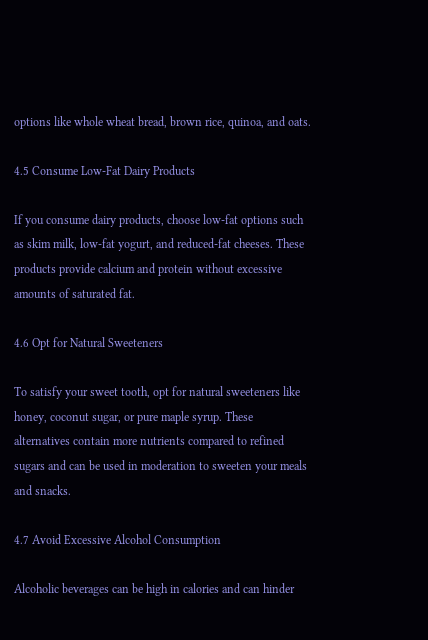options like whole wheat bread, brown rice, quinoa, and oats.

4.5 Consume Low-Fat Dairy Products

If you consume dairy products, choose low-fat options such as skim milk, low-fat yogurt, and reduced-fat cheeses. These products provide calcium and protein without excessive amounts of saturated fat.

4.6 Opt for Natural Sweeteners

To satisfy your sweet tooth, opt for natural sweeteners like honey, coconut sugar, or pure maple syrup. These alternatives contain more nutrients compared to refined sugars and can be used in moderation to sweeten your meals and snacks.

4.7 Avoid Excessive Alcohol Consumption

Alcoholic beverages can be high in calories and can hinder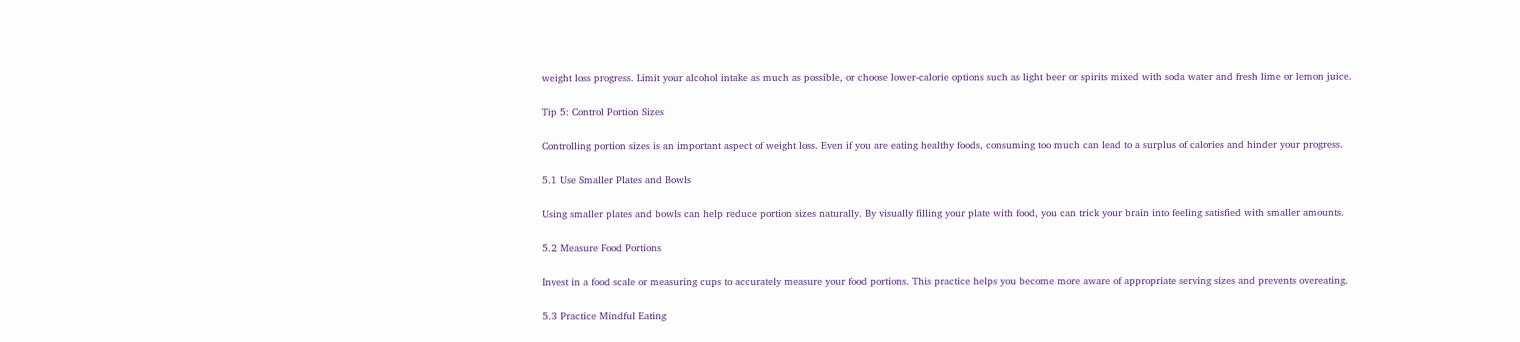weight loss progress. Limit your alcohol intake as much as possible, or choose lower-calorie options such as light beer or spirits mixed with soda water and fresh lime or lemon juice.

Tip 5: Control Portion Sizes

Controlling portion sizes is an important aspect of weight loss. Even if you are eating healthy foods, consuming too much can lead to a surplus of calories and hinder your progress.

5.1 Use Smaller Plates and Bowls

Using smaller plates and bowls can help reduce portion sizes naturally. By visually filling your plate with food, you can trick your brain into feeling satisfied with smaller amounts.

5.2 Measure Food Portions

Invest in a food scale or measuring cups to accurately measure your food portions. This practice helps you become more aware of appropriate serving sizes and prevents overeating.

5.3 Practice Mindful Eating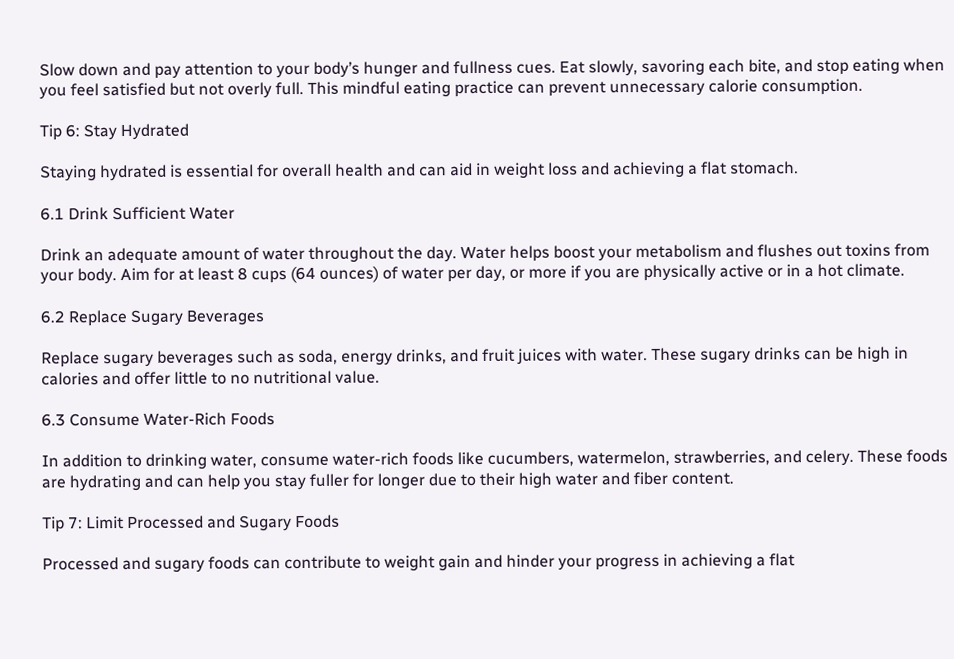Slow down and pay attention to your body’s hunger and fullness cues. Eat slowly, savoring each bite, and stop eating when you feel satisfied but not overly full. This mindful eating practice can prevent unnecessary calorie consumption.

Tip 6: Stay Hydrated

Staying hydrated is essential for overall health and can aid in weight loss and achieving a flat stomach.

6.1 Drink Sufficient Water

Drink an adequate amount of water throughout the day. Water helps boost your metabolism and flushes out toxins from your body. Aim for at least 8 cups (64 ounces) of water per day, or more if you are physically active or in a hot climate.

6.2 Replace Sugary Beverages

Replace sugary beverages such as soda, energy drinks, and fruit juices with water. These sugary drinks can be high in calories and offer little to no nutritional value.

6.3 Consume Water-Rich Foods

In addition to drinking water, consume water-rich foods like cucumbers, watermelon, strawberries, and celery. These foods are hydrating and can help you stay fuller for longer due to their high water and fiber content.

Tip 7: Limit Processed and Sugary Foods

Processed and sugary foods can contribute to weight gain and hinder your progress in achieving a flat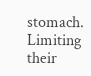stomach. Limiting their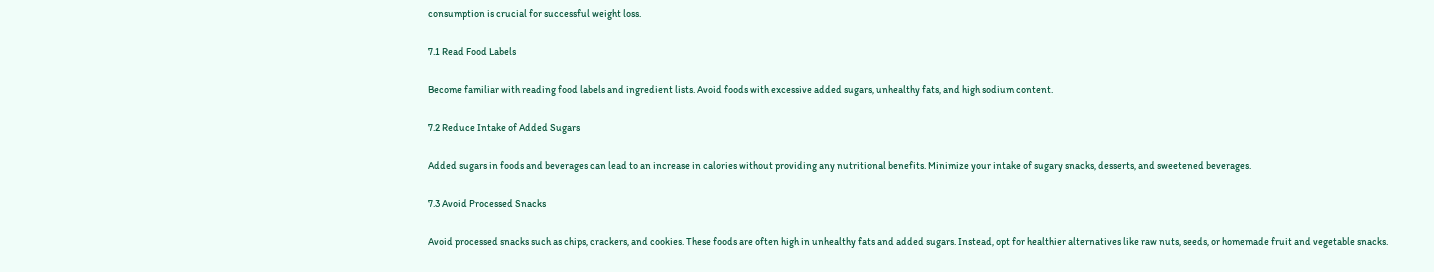consumption is crucial for successful weight loss.

7.1 Read Food Labels

Become familiar with reading food labels and ingredient lists. Avoid foods with excessive added sugars, unhealthy fats, and high sodium content.

7.2 Reduce Intake of Added Sugars

Added sugars in foods and beverages can lead to an increase in calories without providing any nutritional benefits. Minimize your intake of sugary snacks, desserts, and sweetened beverages.

7.3 Avoid Processed Snacks

Avoid processed snacks such as chips, crackers, and cookies. These foods are often high in unhealthy fats and added sugars. Instead, opt for healthier alternatives like raw nuts, seeds, or homemade fruit and vegetable snacks.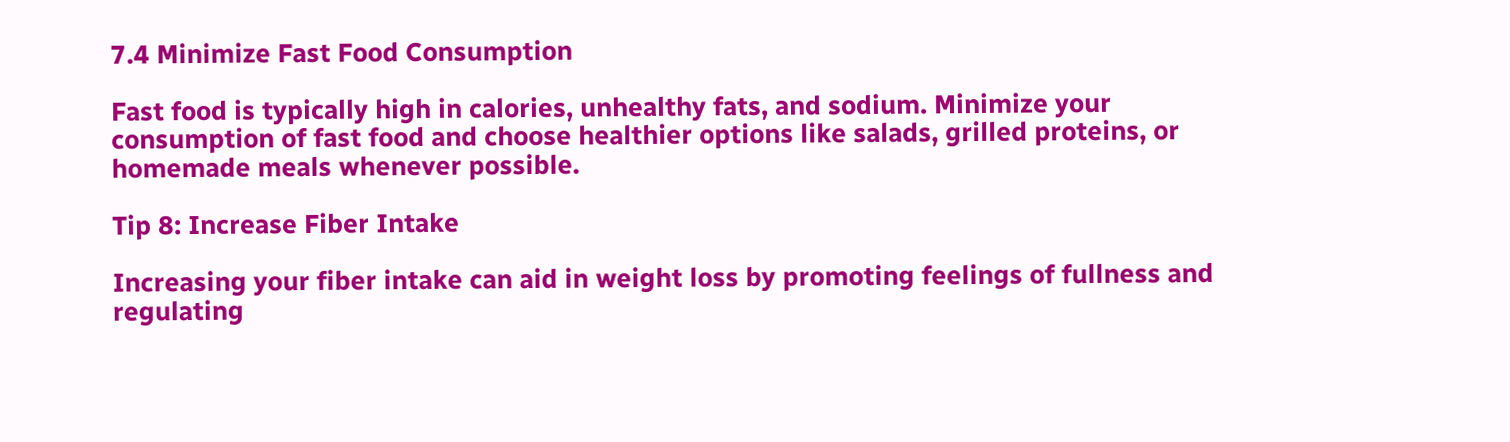7.4 Minimize Fast Food Consumption

Fast food is typically high in calories, unhealthy fats, and sodium. Minimize your consumption of fast food and choose healthier options like salads, grilled proteins, or homemade meals whenever possible.

Tip 8: Increase Fiber Intake

Increasing your fiber intake can aid in weight loss by promoting feelings of fullness and regulating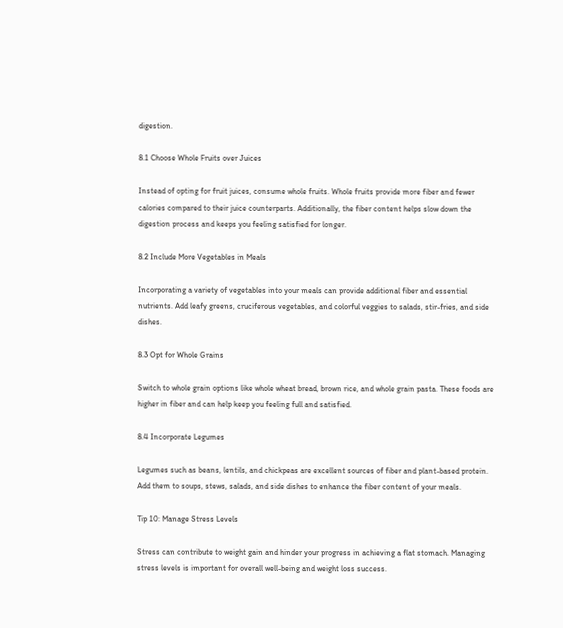digestion.

8.1 Choose Whole Fruits over Juices

Instead of opting for fruit juices, consume whole fruits. Whole fruits provide more fiber and fewer calories compared to their juice counterparts. Additionally, the fiber content helps slow down the digestion process and keeps you feeling satisfied for longer.

8.2 Include More Vegetables in Meals

Incorporating a variety of vegetables into your meals can provide additional fiber and essential nutrients. Add leafy greens, cruciferous vegetables, and colorful veggies to salads, stir-fries, and side dishes.

8.3 Opt for Whole Grains

Switch to whole grain options like whole wheat bread, brown rice, and whole grain pasta. These foods are higher in fiber and can help keep you feeling full and satisfied.

8.4 Incorporate Legumes

Legumes such as beans, lentils, and chickpeas are excellent sources of fiber and plant-based protein. Add them to soups, stews, salads, and side dishes to enhance the fiber content of your meals.

Tip 10: Manage Stress Levels

Stress can contribute to weight gain and hinder your progress in achieving a flat stomach. Managing stress levels is important for overall well-being and weight loss success.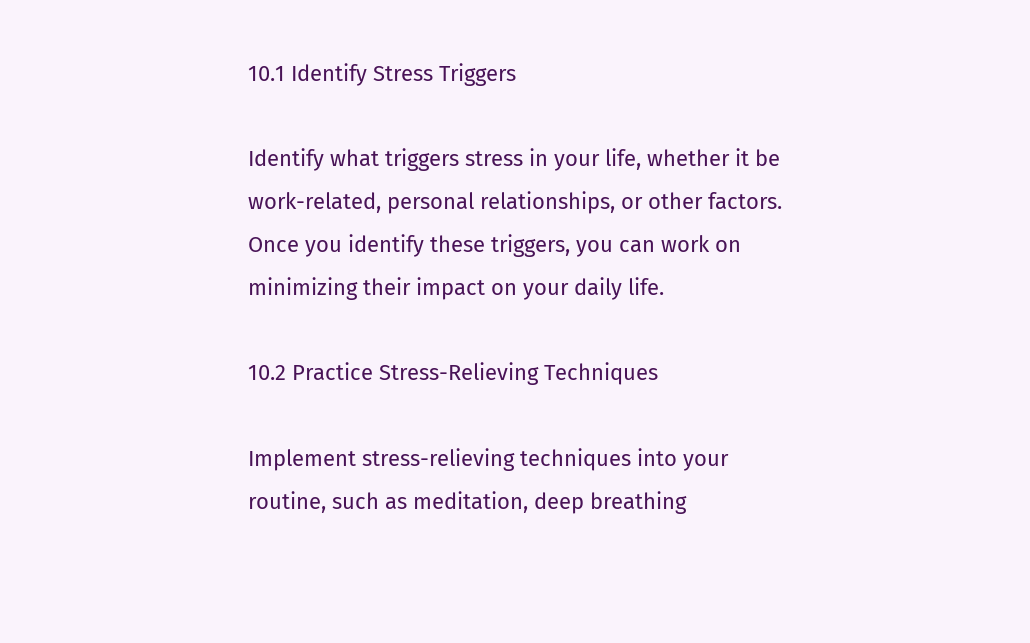10.1 Identify Stress Triggers

Identify what triggers stress in your life, whether it be work-related, personal relationships, or other factors. Once you identify these triggers, you can work on minimizing their impact on your daily life.

10.2 Practice Stress-Relieving Techniques

Implement stress-relieving techniques into your routine, such as meditation, deep breathing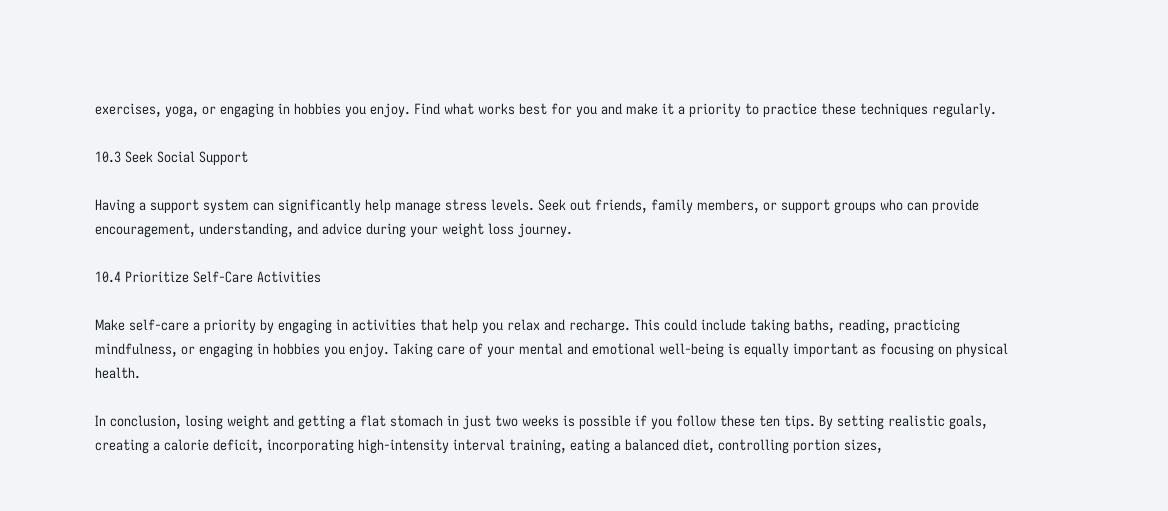exercises, yoga, or engaging in hobbies you enjoy. Find what works best for you and make it a priority to practice these techniques regularly.

10.3 Seek Social Support

Having a support system can significantly help manage stress levels. Seek out friends, family members, or support groups who can provide encouragement, understanding, and advice during your weight loss journey.

10.4 Prioritize Self-Care Activities

Make self-care a priority by engaging in activities that help you relax and recharge. This could include taking baths, reading, practicing mindfulness, or engaging in hobbies you enjoy. Taking care of your mental and emotional well-being is equally important as focusing on physical health.

In conclusion, losing weight and getting a flat stomach in just two weeks is possible if you follow these ten tips. By setting realistic goals, creating a calorie deficit, incorporating high-intensity interval training, eating a balanced diet, controlling portion sizes,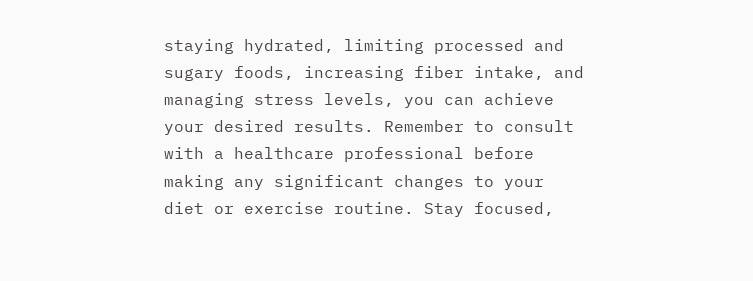staying hydrated, limiting processed and sugary foods, increasing fiber intake, and managing stress levels, you can achieve your desired results. Remember to consult with a healthcare professional before making any significant changes to your diet or exercise routine. Stay focused,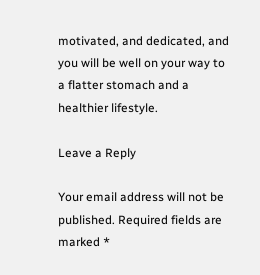motivated, and dedicated, and you will be well on your way to a flatter stomach and a healthier lifestyle.

Leave a Reply

Your email address will not be published. Required fields are marked *